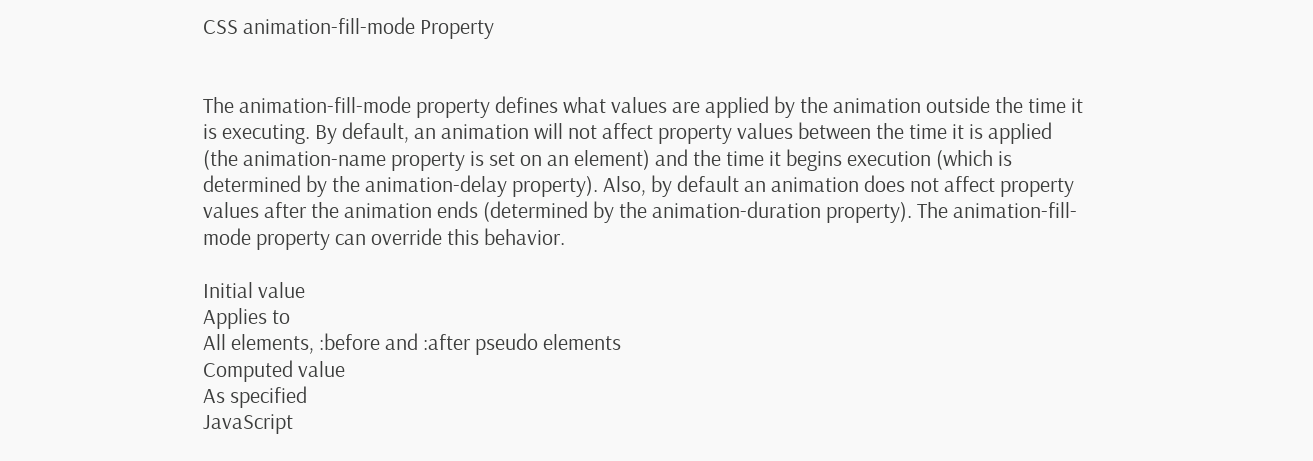CSS animation-fill-mode Property


The animation-fill-mode property defines what values are applied by the animation outside the time it is executing. By default, an animation will not affect property values between the time it is applied (the animation-name property is set on an element) and the time it begins execution (which is determined by the animation-delay property). Also, by default an animation does not affect property values after the animation ends (determined by the animation-duration property). The animation-fill-mode property can override this behavior.

Initial value
Applies to
All elements, :before and :after pseudo elements
Computed value
As specified
JavaScript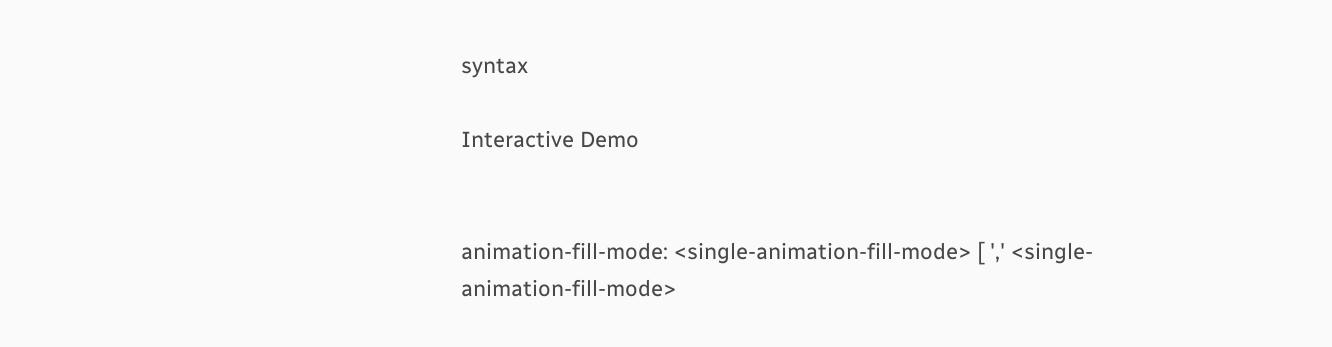syntax

Interactive Demo


animation-fill-mode: <single-animation-fill-mode> [ ',' <single-animation-fill-mode>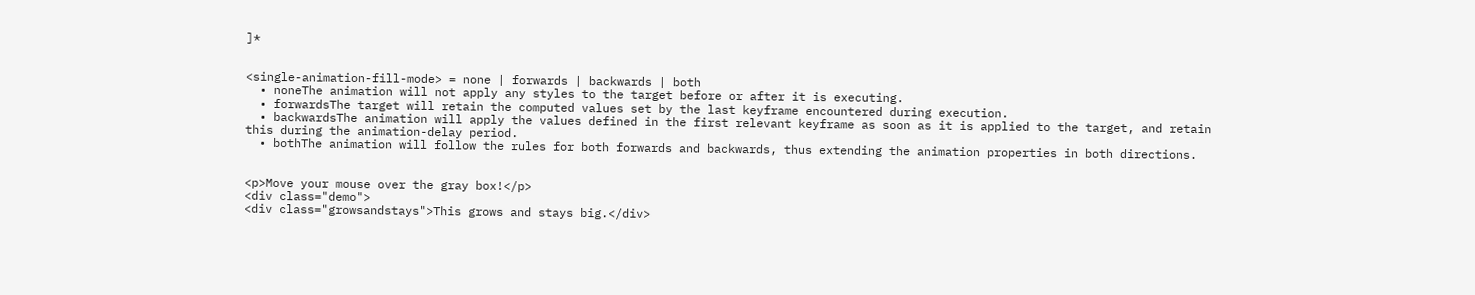]*


<single-animation-fill-mode> = none | forwards | backwards | both
  • noneThe animation will not apply any styles to the target before or after it is executing.
  • forwardsThe target will retain the computed values set by the last keyframe encountered during execution.
  • backwardsThe animation will apply the values defined in the first relevant keyframe as soon as it is applied to the target, and retain this during the animation-delay period.
  • bothThe animation will follow the rules for both forwards and backwards, thus extending the animation properties in both directions.


<p>Move your mouse over the gray box!</p>
<div class="demo">
<div class="growsandstays">This grows and stays big.</div>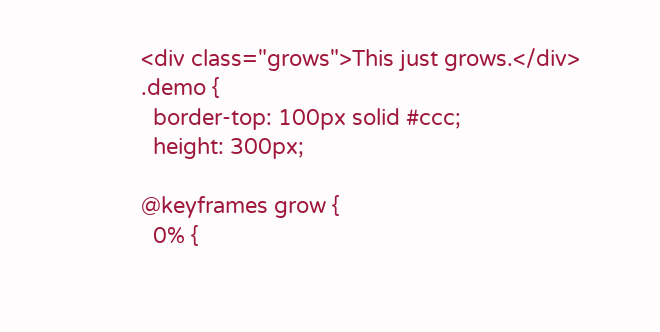<div class="grows">This just grows.</div>
.demo {
  border-top: 100px solid #ccc;
  height: 300px;

@keyframes grow {
  0% {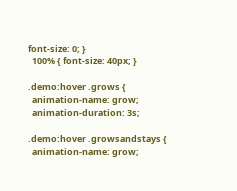font-size: 0; }
  100% { font-size: 40px; }

.demo:hover .grows {
  animation-name: grow;
  animation-duration: 3s;

.demo:hover .growsandstays {
  animation-name: grow;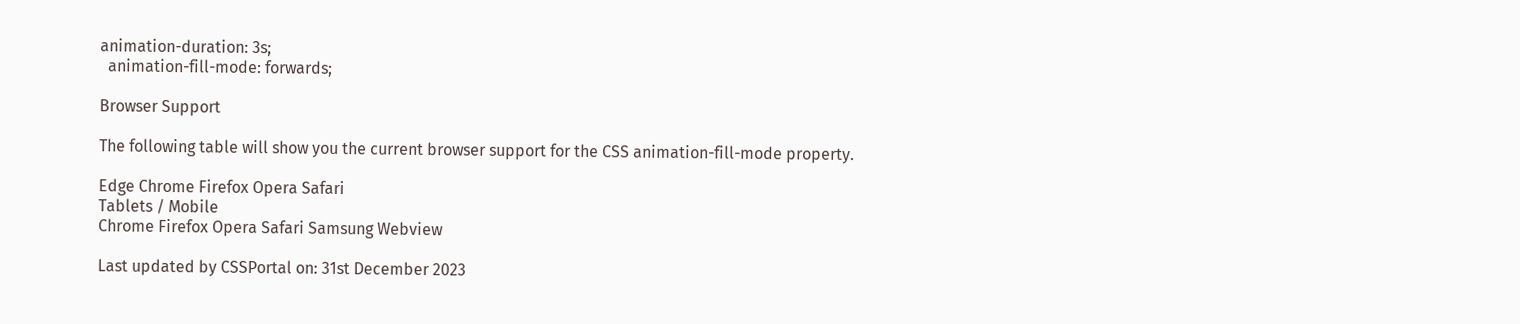animation-duration: 3s;
  animation-fill-mode: forwards;

Browser Support

The following table will show you the current browser support for the CSS animation-fill-mode property.

Edge Chrome Firefox Opera Safari
Tablets / Mobile
Chrome Firefox Opera Safari Samsung Webview

Last updated by CSSPortal on: 31st December 2023